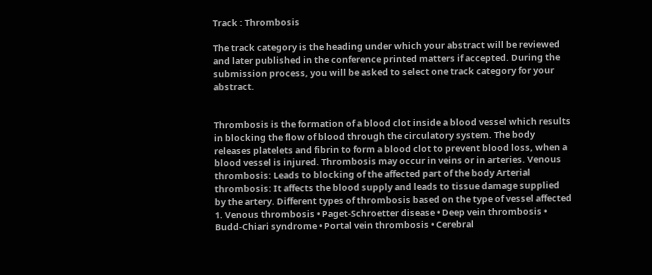Track : Thrombosis

The track category is the heading under which your abstract will be reviewed and later published in the conference printed matters if accepted. During the submission process, you will be asked to select one track category for your abstract.


Thrombosis is the formation of a blood clot inside a blood vessel which results in blocking the flow of blood through the circulatory system. The body releases platelets and fibrin to form a blood clot to prevent blood loss, when a blood vessel is injured. Thrombosis may occur in veins or in arteries. Venous thrombosis: Leads to blocking of the affected part of the body Arterial thrombosis: It affects the blood supply and leads to tissue damage supplied by the artery. Different types of thrombosis based on the type of vessel affected 1. Venous thrombosis • Paget-Schroetter disease • Deep vein thrombosis • Budd-Chiari syndrome • Portal vein thrombosis • Cerebral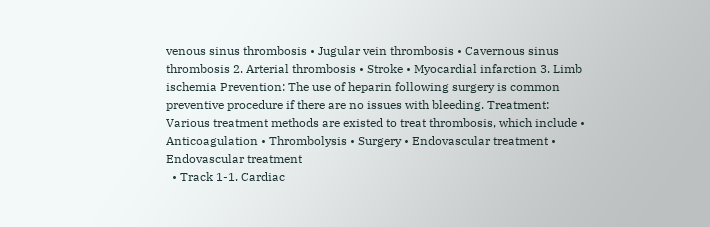venous sinus thrombosis • Jugular vein thrombosis • Cavernous sinus thrombosis 2. Arterial thrombosis • Stroke • Myocardial infarction 3. Limb ischemia Prevention: The use of heparin following surgery is common preventive procedure if there are no issues with bleeding. Treatment: Various treatment methods are existed to treat thrombosis, which include • Anticoagulation • Thrombolysis • Surgery • Endovascular treatment • Endovascular treatment
  • Track 1-1. Cardiac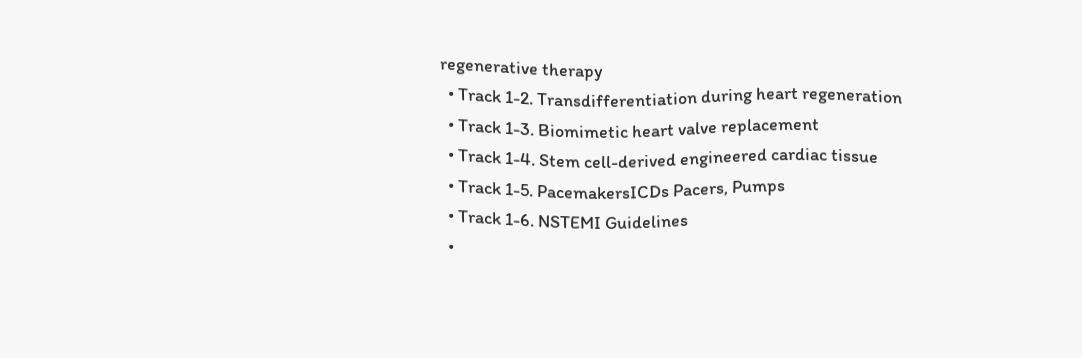regenerative therapy
  • Track 1-2. Transdifferentiation during heart regeneration
  • Track 1-3. Biomimetic heart valve replacement
  • Track 1-4. Stem cell-derived engineered cardiac tissue
  • Track 1-5. PacemakersICDs Pacers, Pumps
  • Track 1-6. NSTEMI Guidelines
  •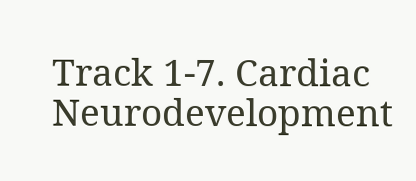Track 1-7. Cardiac Neurodevelopment